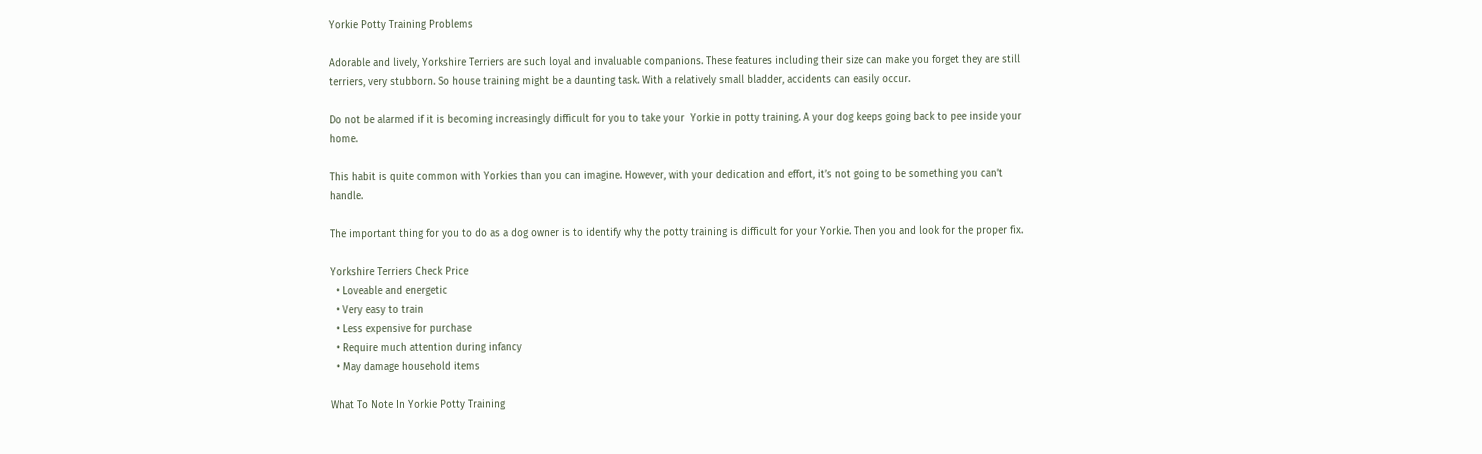Yorkie Potty Training Problems

Adorable and lively, Yorkshire Terriers are such loyal and invaluable companions. These features including their size can make you forget they are still terriers, very stubborn. So house training might be a daunting task. With a relatively small bladder, accidents can easily occur.

Do not be alarmed if it is becoming increasingly difficult for you to take your  Yorkie in potty training. A your dog keeps going back to pee inside your home.

This habit is quite common with Yorkies than you can imagine. However, with your dedication and effort, it’s not going to be something you can’t handle.

The important thing for you to do as a dog owner is to identify why the potty training is difficult for your Yorkie. Then you and look for the proper fix.

Yorkshire Terriers Check Price
  • Loveable and energetic
  • Very easy to train
  • Less expensive for purchase
  • Require much attention during infancy
  • May damage household items

What To Note In Yorkie Potty Training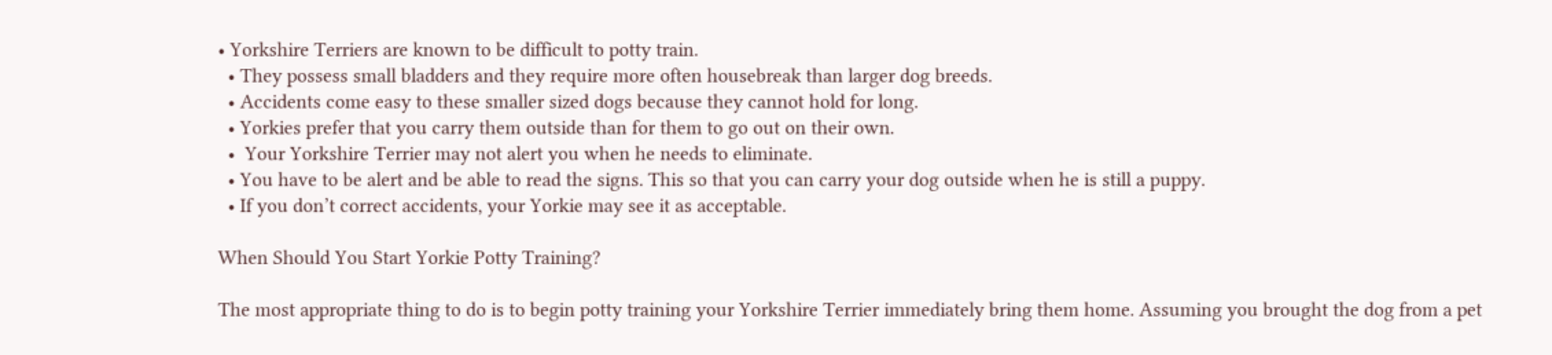• Yorkshire Terriers are known to be difficult to potty train.
  • They possess small bladders and they require more often housebreak than larger dog breeds.
  • Accidents come easy to these smaller sized dogs because they cannot hold for long.
  • Yorkies prefer that you carry them outside than for them to go out on their own.
  •  Your Yorkshire Terrier may not alert you when he needs to eliminate.
  • You have to be alert and be able to read the signs. This so that you can carry your dog outside when he is still a puppy.
  • If you don’t correct accidents, your Yorkie may see it as acceptable.

When Should You Start Yorkie Potty Training?

The most appropriate thing to do is to begin potty training your Yorkshire Terrier immediately bring them home. Assuming you brought the dog from a pet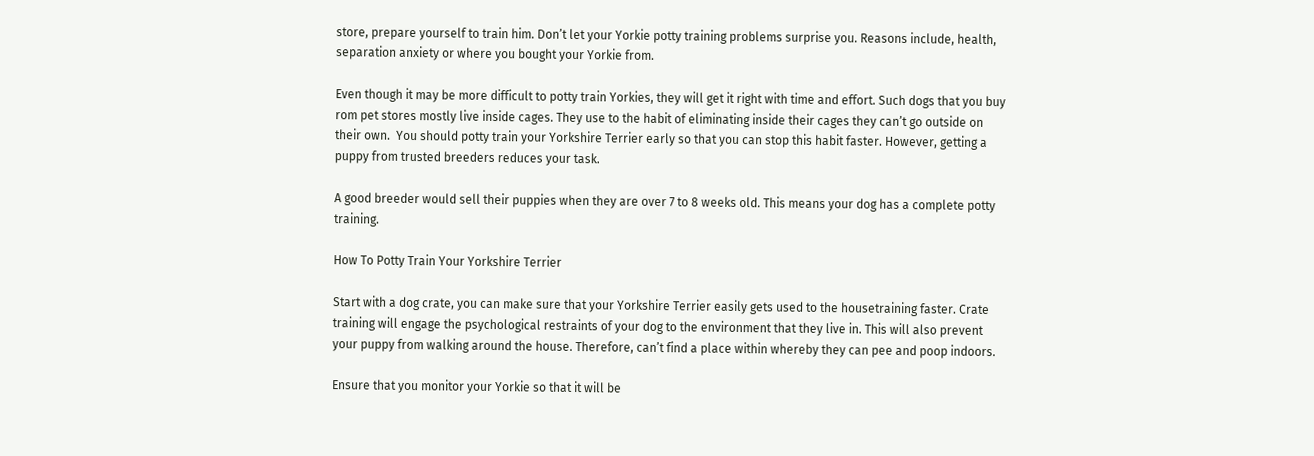store, prepare yourself to train him. Don’t let your Yorkie potty training problems surprise you. Reasons include, health, separation anxiety or where you bought your Yorkie from.

Even though it may be more difficult to potty train Yorkies, they will get it right with time and effort. Such dogs that you buy rom pet stores mostly live inside cages. They use to the habit of eliminating inside their cages they can’t go outside on their own.  You should potty train your Yorkshire Terrier early so that you can stop this habit faster. However, getting a puppy from trusted breeders reduces your task.

A good breeder would sell their puppies when they are over 7 to 8 weeks old. This means your dog has a complete potty training.

How To Potty Train Your Yorkshire Terrier

Start with a dog crate, you can make sure that your Yorkshire Terrier easily gets used to the housetraining faster. Crate training will engage the psychological restraints of your dog to the environment that they live in. This will also prevent your puppy from walking around the house. Therefore, can’t find a place within whereby they can pee and poop indoors.

Ensure that you monitor your Yorkie so that it will be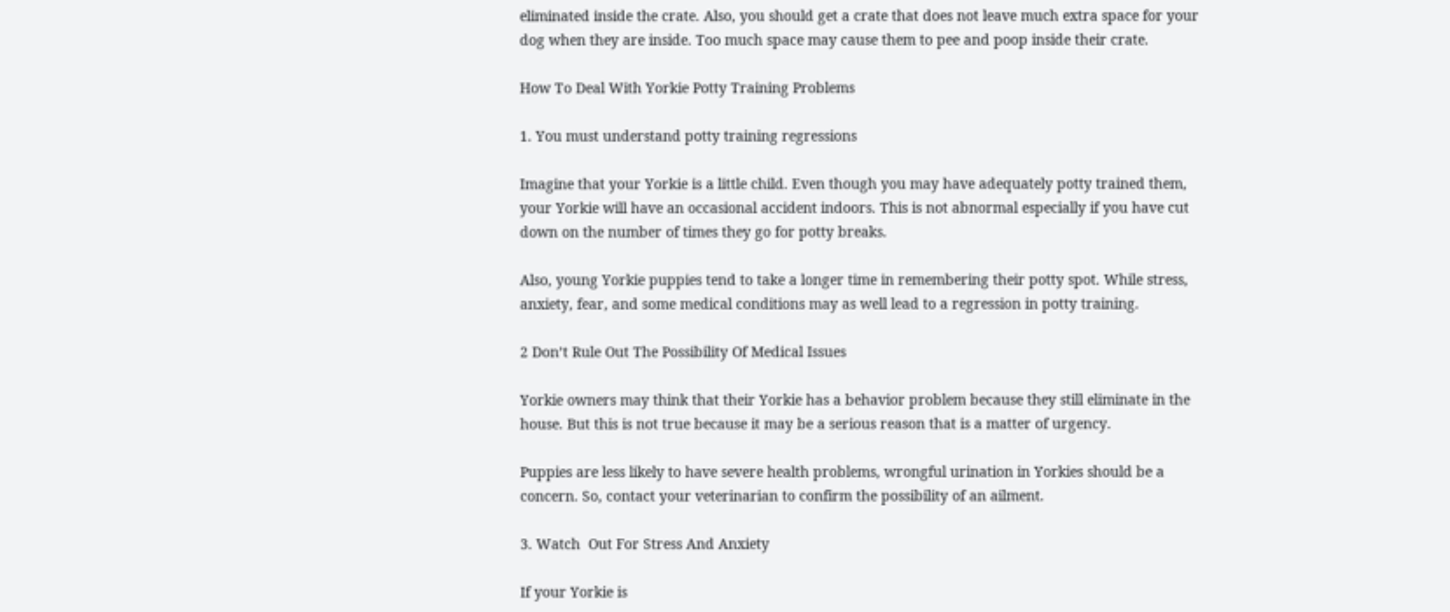eliminated inside the crate. Also, you should get a crate that does not leave much extra space for your dog when they are inside. Too much space may cause them to pee and poop inside their crate.

How To Deal With Yorkie Potty Training Problems

1. You must understand potty training regressions

Imagine that your Yorkie is a little child. Even though you may have adequately potty trained them, your Yorkie will have an occasional accident indoors. This is not abnormal especially if you have cut down on the number of times they go for potty breaks.

Also, young Yorkie puppies tend to take a longer time in remembering their potty spot. While stress, anxiety, fear, and some medical conditions may as well lead to a regression in potty training.

2 Don’t Rule Out The Possibility Of Medical Issues

Yorkie owners may think that their Yorkie has a behavior problem because they still eliminate in the house. But this is not true because it may be a serious reason that is a matter of urgency.

Puppies are less likely to have severe health problems, wrongful urination in Yorkies should be a concern. So, contact your veterinarian to confirm the possibility of an ailment.

3. Watch  Out For Stress And Anxiety

If your Yorkie is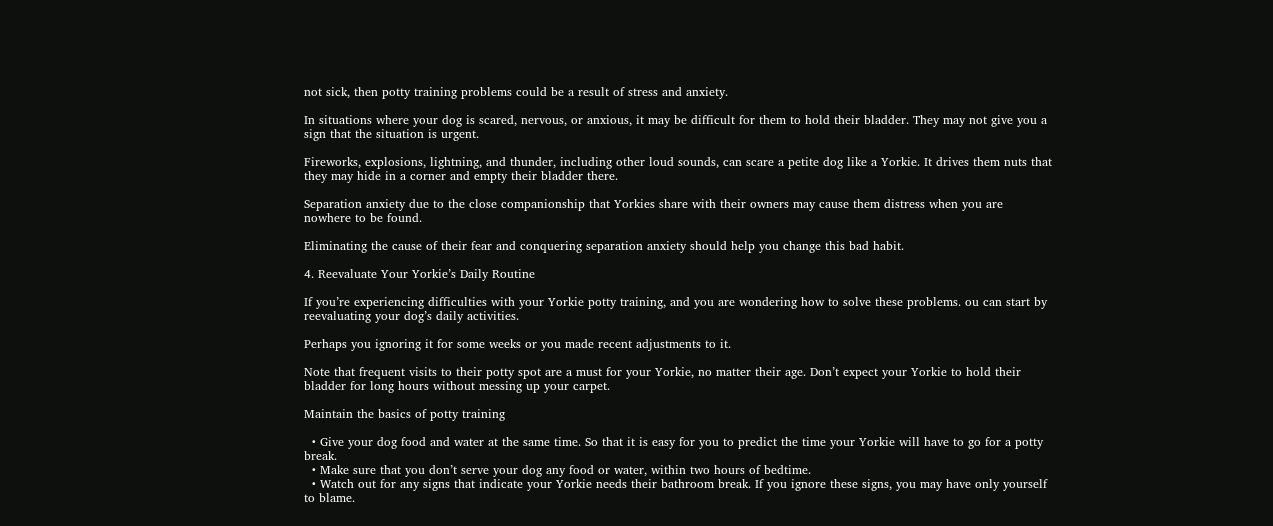not sick, then potty training problems could be a result of stress and anxiety.

In situations where your dog is scared, nervous, or anxious, it may be difficult for them to hold their bladder. They may not give you a sign that the situation is urgent.

Fireworks, explosions, lightning, and thunder, including other loud sounds, can scare a petite dog like a Yorkie. It drives them nuts that they may hide in a corner and empty their bladder there.

Separation anxiety due to the close companionship that Yorkies share with their owners may cause them distress when you are nowhere to be found.

Eliminating the cause of their fear and conquering separation anxiety should help you change this bad habit.

4. Reevaluate Your Yorkie’s Daily Routine

If you’re experiencing difficulties with your Yorkie potty training, and you are wondering how to solve these problems. ou can start by reevaluating your dog’s daily activities.

Perhaps you ignoring it for some weeks or you made recent adjustments to it.

Note that frequent visits to their potty spot are a must for your Yorkie, no matter their age. Don’t expect your Yorkie to hold their bladder for long hours without messing up your carpet.

Maintain the basics of potty training

  • Give your dog food and water at the same time. So that it is easy for you to predict the time your Yorkie will have to go for a potty break.
  • Make sure that you don’t serve your dog any food or water, within two hours of bedtime.
  • Watch out for any signs that indicate your Yorkie needs their bathroom break. If you ignore these signs, you may have only yourself to blame.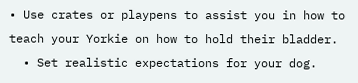• Use crates or playpens to assist you in how to teach your Yorkie on how to hold their bladder.
  • Set realistic expectations for your dog.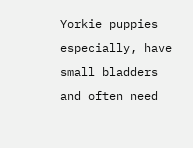Yorkie puppies especially, have small bladders and often need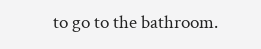to go to the bathroom.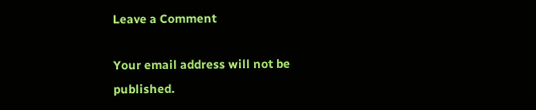Leave a Comment

Your email address will not be published.